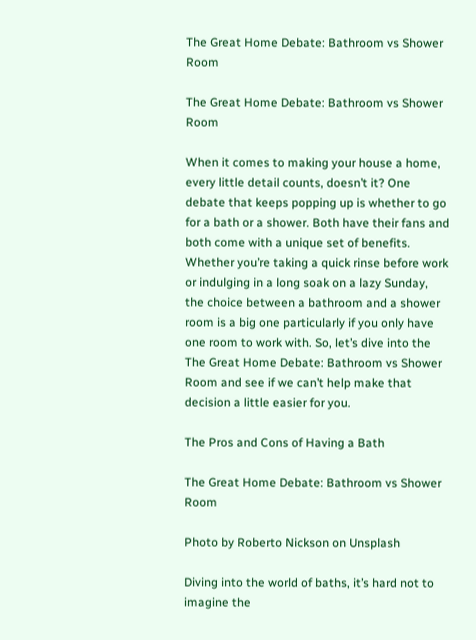The Great Home Debate: Bathroom vs Shower Room

The Great Home Debate: Bathroom vs Shower Room

When it comes to making your house a home, every little detail counts, doesn’t it? One debate that keeps popping up is whether to go for a bath or a shower. Both have their fans and both come with a unique set of benefits. Whether you’re taking a quick rinse before work or indulging in a long soak on a lazy Sunday, the choice between a bathroom and a shower room is a big one particularly if you only have one room to work with. So, let’s dive into the The Great Home Debate: Bathroom vs Shower Room and see if we can’t help make that decision a little easier for you.

The Pros and Cons of Having a Bath

The Great Home Debate: Bathroom vs Shower Room

Photo by Roberto Nickson on Unsplash

Diving into the world of baths, it’s hard not to imagine the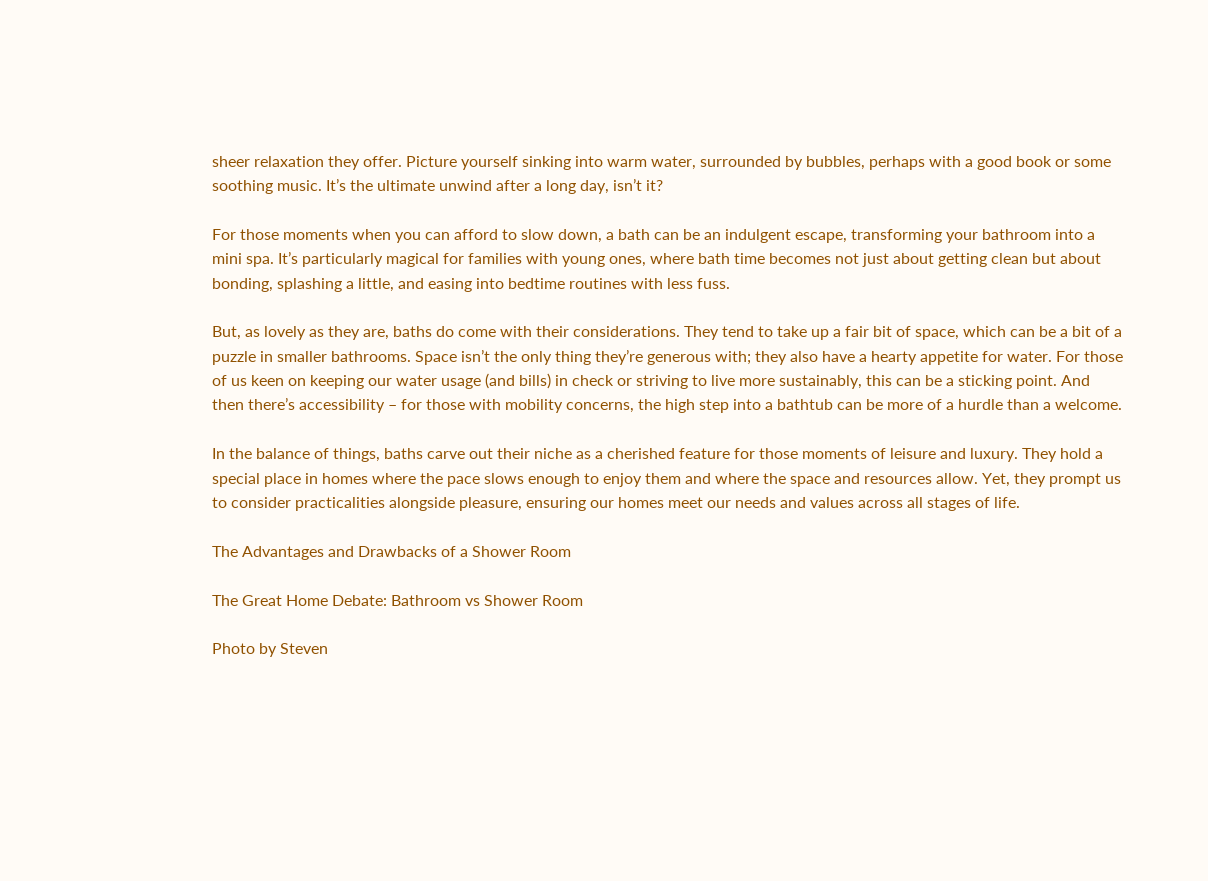sheer relaxation they offer. Picture yourself sinking into warm water, surrounded by bubbles, perhaps with a good book or some soothing music. It’s the ultimate unwind after a long day, isn’t it?

For those moments when you can afford to slow down, a bath can be an indulgent escape, transforming your bathroom into a mini spa. It’s particularly magical for families with young ones, where bath time becomes not just about getting clean but about bonding, splashing a little, and easing into bedtime routines with less fuss.

But, as lovely as they are, baths do come with their considerations. They tend to take up a fair bit of space, which can be a bit of a puzzle in smaller bathrooms. Space isn’t the only thing they’re generous with; they also have a hearty appetite for water. For those of us keen on keeping our water usage (and bills) in check or striving to live more sustainably, this can be a sticking point. And then there’s accessibility – for those with mobility concerns, the high step into a bathtub can be more of a hurdle than a welcome.

In the balance of things, baths carve out their niche as a cherished feature for those moments of leisure and luxury. They hold a special place in homes where the pace slows enough to enjoy them and where the space and resources allow. Yet, they prompt us to consider practicalities alongside pleasure, ensuring our homes meet our needs and values across all stages of life.

The Advantages and Drawbacks of a Shower Room

The Great Home Debate: Bathroom vs Shower Room

Photo by Steven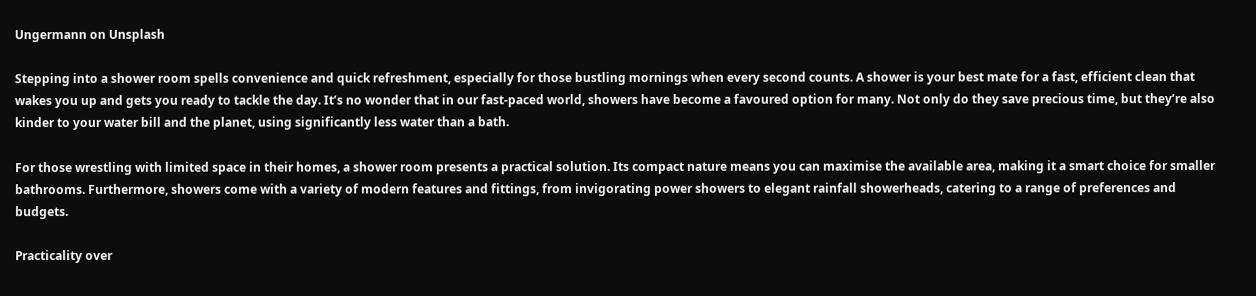Ungermann on Unsplash

Stepping into a shower room spells convenience and quick refreshment, especially for those bustling mornings when every second counts. A shower is your best mate for a fast, efficient clean that wakes you up and gets you ready to tackle the day. It’s no wonder that in our fast-paced world, showers have become a favoured option for many. Not only do they save precious time, but they’re also kinder to your water bill and the planet, using significantly less water than a bath.

For those wrestling with limited space in their homes, a shower room presents a practical solution. Its compact nature means you can maximise the available area, making it a smart choice for smaller bathrooms. Furthermore, showers come with a variety of modern features and fittings, from invigorating power showers to elegant rainfall showerheads, catering to a range of preferences and budgets.

Practicality over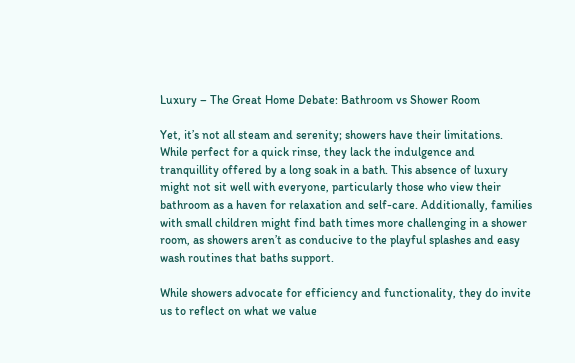Luxury – The Great Home Debate: Bathroom vs Shower Room

Yet, it’s not all steam and serenity; showers have their limitations. While perfect for a quick rinse, they lack the indulgence and tranquillity offered by a long soak in a bath. This absence of luxury might not sit well with everyone, particularly those who view their bathroom as a haven for relaxation and self-care. Additionally, families with small children might find bath times more challenging in a shower room, as showers aren’t as conducive to the playful splashes and easy wash routines that baths support.

While showers advocate for efficiency and functionality, they do invite us to reflect on what we value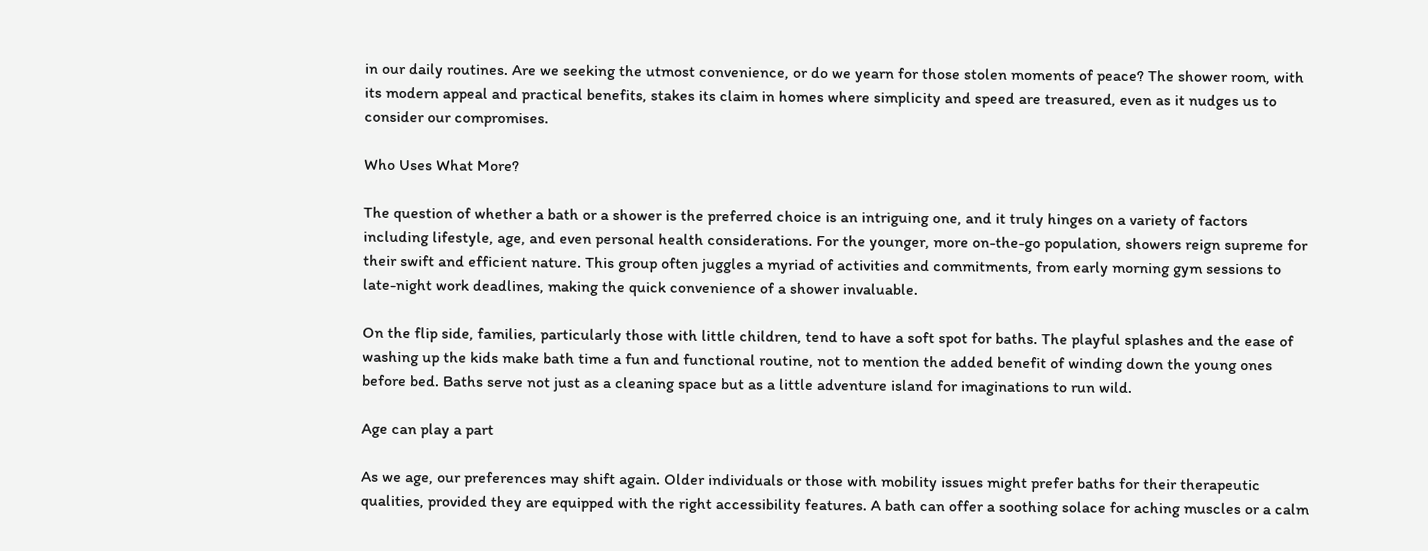in our daily routines. Are we seeking the utmost convenience, or do we yearn for those stolen moments of peace? The shower room, with its modern appeal and practical benefits, stakes its claim in homes where simplicity and speed are treasured, even as it nudges us to consider our compromises.

Who Uses What More?

The question of whether a bath or a shower is the preferred choice is an intriguing one, and it truly hinges on a variety of factors including lifestyle, age, and even personal health considerations. For the younger, more on-the-go population, showers reign supreme for their swift and efficient nature. This group often juggles a myriad of activities and commitments, from early morning gym sessions to late-night work deadlines, making the quick convenience of a shower invaluable.

On the flip side, families, particularly those with little children, tend to have a soft spot for baths. The playful splashes and the ease of washing up the kids make bath time a fun and functional routine, not to mention the added benefit of winding down the young ones before bed. Baths serve not just as a cleaning space but as a little adventure island for imaginations to run wild.

Age can play a part

As we age, our preferences may shift again. Older individuals or those with mobility issues might prefer baths for their therapeutic qualities, provided they are equipped with the right accessibility features. A bath can offer a soothing solace for aching muscles or a calm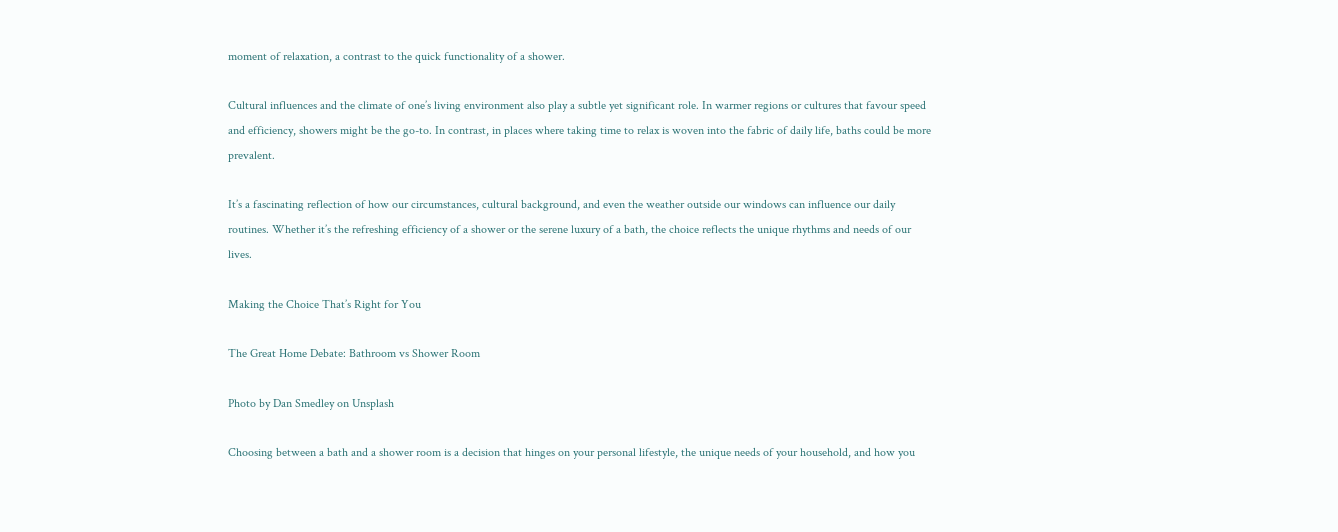moment of relaxation, a contrast to the quick functionality of a shower.

Cultural influences and the climate of one’s living environment also play a subtle yet significant role. In warmer regions or cultures that favour speed and efficiency, showers might be the go-to. In contrast, in places where taking time to relax is woven into the fabric of daily life, baths could be more prevalent.

It’s a fascinating reflection of how our circumstances, cultural background, and even the weather outside our windows can influence our daily routines. Whether it’s the refreshing efficiency of a shower or the serene luxury of a bath, the choice reflects the unique rhythms and needs of our lives.

Making the Choice That’s Right for You

The Great Home Debate: Bathroom vs Shower Room

Photo by Dan Smedley on Unsplash

Choosing between a bath and a shower room is a decision that hinges on your personal lifestyle, the unique needs of your household, and how you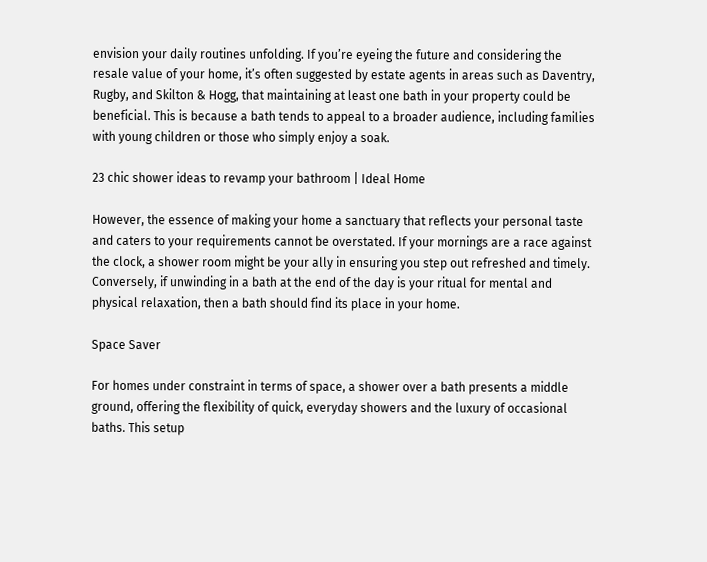envision your daily routines unfolding. If you’re eyeing the future and considering the resale value of your home, it’s often suggested by estate agents in areas such as Daventry, Rugby, and Skilton & Hogg, that maintaining at least one bath in your property could be beneficial. This is because a bath tends to appeal to a broader audience, including families with young children or those who simply enjoy a soak.

23 chic shower ideas to revamp your bathroom | Ideal Home

However, the essence of making your home a sanctuary that reflects your personal taste and caters to your requirements cannot be overstated. If your mornings are a race against the clock, a shower room might be your ally in ensuring you step out refreshed and timely. Conversely, if unwinding in a bath at the end of the day is your ritual for mental and physical relaxation, then a bath should find its place in your home.

Space Saver

For homes under constraint in terms of space, a shower over a bath presents a middle ground, offering the flexibility of quick, everyday showers and the luxury of occasional baths. This setup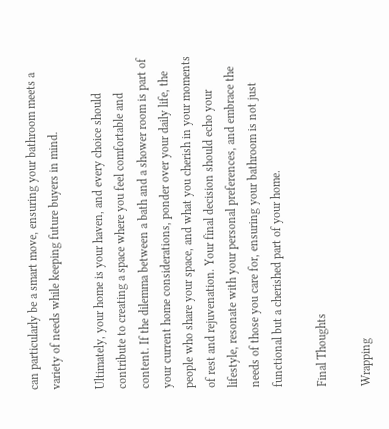can particularly be a smart move, ensuring your bathroom meets a variety of needs while keeping future buyers in mind.

Ultimately, your home is your haven, and every choice should contribute to creating a space where you feel comfortable and content. If the dilemma between a bath and a shower room is part of your current home considerations, ponder over your daily life, the people who share your space, and what you cherish in your moments of rest and rejuvenation. Your final decision should echo your lifestyle, resonate with your personal preferences, and embrace the needs of those you care for, ensuring your bathroom is not just functional but a cherished part of your home.

Final Thoughts

Wrapping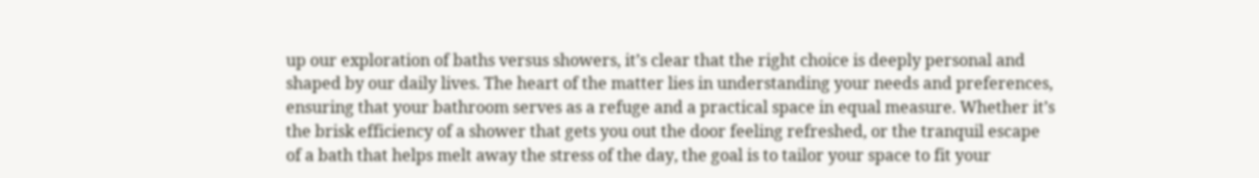up our exploration of baths versus showers, it’s clear that the right choice is deeply personal and shaped by our daily lives. The heart of the matter lies in understanding your needs and preferences, ensuring that your bathroom serves as a refuge and a practical space in equal measure. Whether it’s the brisk efficiency of a shower that gets you out the door feeling refreshed, or the tranquil escape of a bath that helps melt away the stress of the day, the goal is to tailor your space to fit your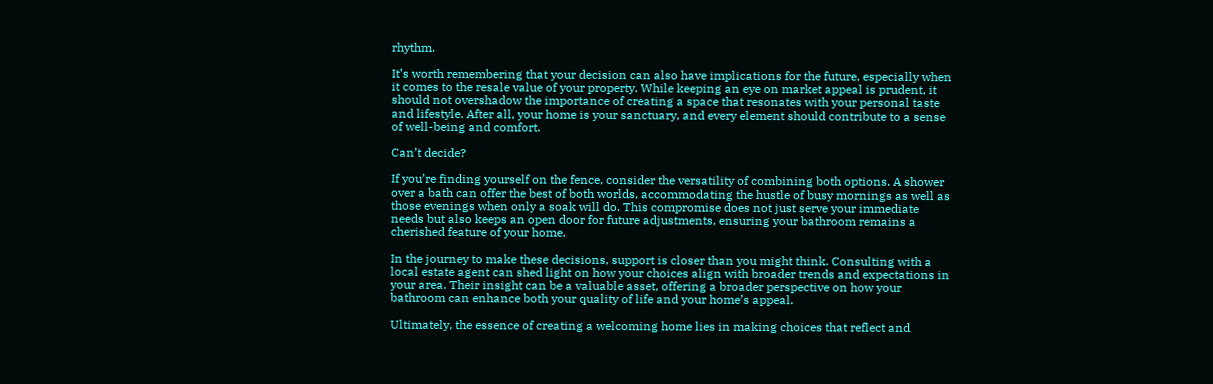rhythm.

It’s worth remembering that your decision can also have implications for the future, especially when it comes to the resale value of your property. While keeping an eye on market appeal is prudent, it should not overshadow the importance of creating a space that resonates with your personal taste and lifestyle. After all, your home is your sanctuary, and every element should contribute to a sense of well-being and comfort.

Can’t decide?

If you’re finding yourself on the fence, consider the versatility of combining both options. A shower over a bath can offer the best of both worlds, accommodating the hustle of busy mornings as well as those evenings when only a soak will do. This compromise does not just serve your immediate needs but also keeps an open door for future adjustments, ensuring your bathroom remains a cherished feature of your home.

In the journey to make these decisions, support is closer than you might think. Consulting with a local estate agent can shed light on how your choices align with broader trends and expectations in your area. Their insight can be a valuable asset, offering a broader perspective on how your bathroom can enhance both your quality of life and your home’s appeal.

Ultimately, the essence of creating a welcoming home lies in making choices that reflect and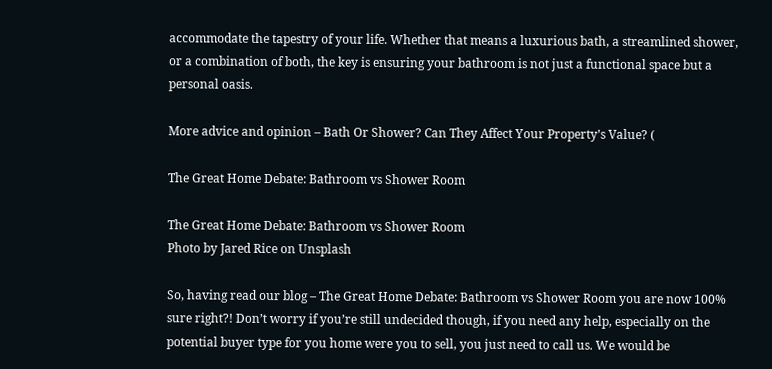accommodate the tapestry of your life. Whether that means a luxurious bath, a streamlined shower, or a combination of both, the key is ensuring your bathroom is not just a functional space but a personal oasis.

More advice and opinion – Bath Or Shower? Can They Affect Your Property’s Value? (

The Great Home Debate: Bathroom vs Shower Room

The Great Home Debate: Bathroom vs Shower Room
Photo by Jared Rice on Unsplash

So, having read our blog – The Great Home Debate: Bathroom vs Shower Room you are now 100% sure right?! Don’t worry if you’re still undecided though, if you need any help, especially on the potential buyer type for you home were you to sell, you just need to call us. We would be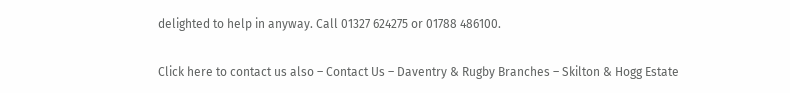delighted to help in anyway. Call 01327 624275 or 01788 486100.

Click here to contact us also – Contact Us – Daventry & Rugby Branches – Skilton & Hogg Estate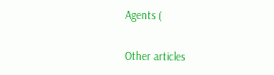Agents (

Other articles